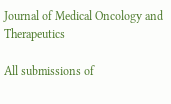Journal of Medical Oncology and Therapeutics

All submissions of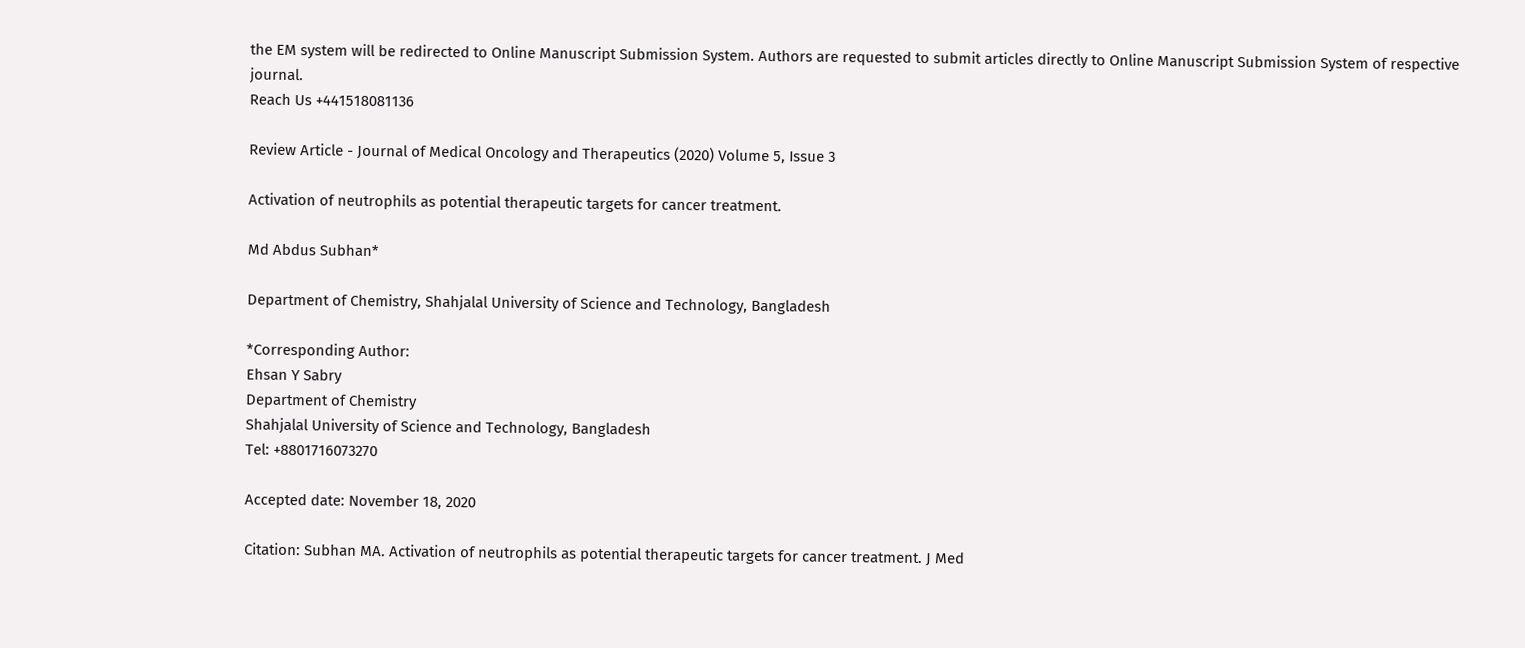the EM system will be redirected to Online Manuscript Submission System. Authors are requested to submit articles directly to Online Manuscript Submission System of respective journal.
Reach Us +441518081136

Review Article - Journal of Medical Oncology and Therapeutics (2020) Volume 5, Issue 3

Activation of neutrophils as potential therapeutic targets for cancer treatment.

Md Abdus Subhan*

Department of Chemistry, Shahjalal University of Science and Technology, Bangladesh

*Corresponding Author:
Ehsan Y Sabry
Department of Chemistry
Shahjalal University of Science and Technology, Bangladesh
Tel: +8801716073270

Accepted date: November 18, 2020

Citation: Subhan MA. Activation of neutrophils as potential therapeutic targets for cancer treatment. J Med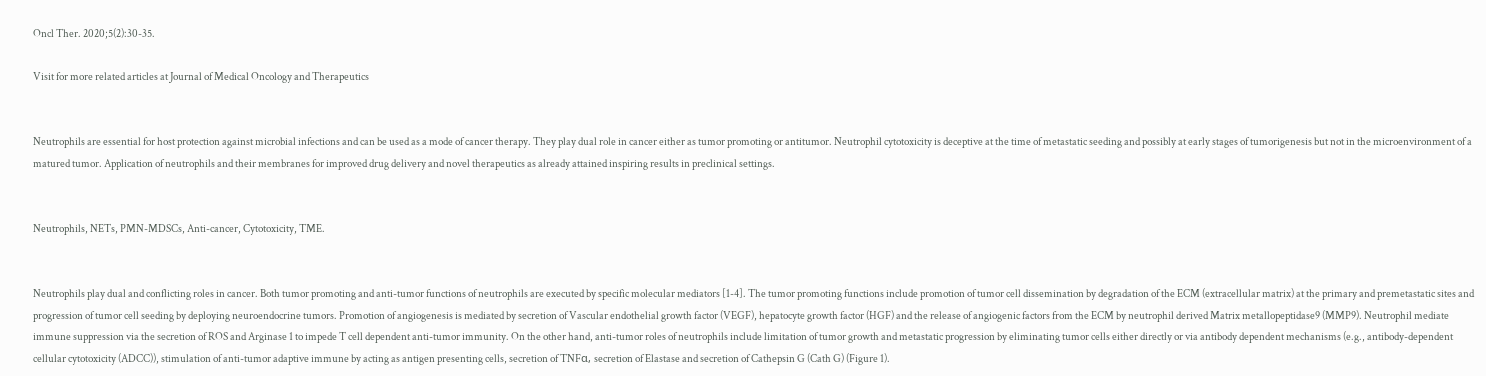Oncl Ther. 2020;5(2):30-35.

Visit for more related articles at Journal of Medical Oncology and Therapeutics


Neutrophils are essential for host protection against microbial infections and can be used as a mode of cancer therapy. They play dual role in cancer either as tumor promoting or antitumor. Neutrophil cytotoxicity is deceptive at the time of metastatic seeding and possibly at early stages of tumorigenesis but not in the microenvironment of a matured tumor. Application of neutrophils and their membranes for improved drug delivery and novel therapeutics as already attained inspiring results in preclinical settings.


Neutrophils, NETs, PMN-MDSCs, Anti-cancer, Cytotoxicity, TME.


Neutrophils play dual and conflicting roles in cancer. Both tumor promoting and anti-tumor functions of neutrophils are executed by specific molecular mediators [1-4]. The tumor promoting functions include promotion of tumor cell dissemination by degradation of the ECM (extracellular matrix) at the primary and premetastatic sites and progression of tumor cell seeding by deploying neuroendocrine tumors. Promotion of angiogenesis is mediated by secretion of Vascular endothelial growth factor (VEGF), hepatocyte growth factor (HGF) and the release of angiogenic factors from the ECM by neutrophil derived Matrix metallopeptidase9 (MMP9). Neutrophil mediate immune suppression via the secretion of ROS and Arginase 1 to impede T cell dependent anti-tumor immunity. On the other hand, anti-tumor roles of neutrophils include limitation of tumor growth and metastatic progression by eliminating tumor cells either directly or via antibody dependent mechanisms (e.g., antibody-dependent cellular cytotoxicity (ADCC)), stimulation of anti-tumor adaptive immune by acting as antigen presenting cells, secretion of TNFα, secretion of Elastase and secretion of Cathepsin G (Cath G) (Figure 1).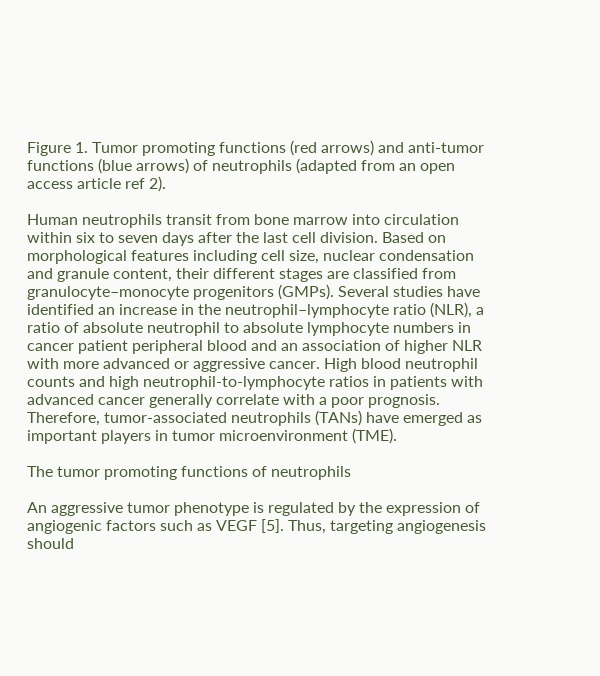Figure 1. Tumor promoting functions (red arrows) and anti-tumor functions (blue arrows) of neutrophils (adapted from an open access article ref 2).

Human neutrophils transit from bone marrow into circulation within six to seven days after the last cell division. Based on morphological features including cell size, nuclear condensation and granule content, their different stages are classified from granulocyte–monocyte progenitors (GMPs). Several studies have identified an increase in the neutrophil–lymphocyte ratio (NLR), a ratio of absolute neutrophil to absolute lymphocyte numbers in cancer patient peripheral blood and an association of higher NLR with more advanced or aggressive cancer. High blood neutrophil counts and high neutrophil-to-lymphocyte ratios in patients with advanced cancer generally correlate with a poor prognosis. Therefore, tumor-associated neutrophils (TANs) have emerged as important players in tumor microenvironment (TME).

The tumor promoting functions of neutrophils

An aggressive tumor phenotype is regulated by the expression of angiogenic factors such as VEGF [5]. Thus, targeting angiogenesis should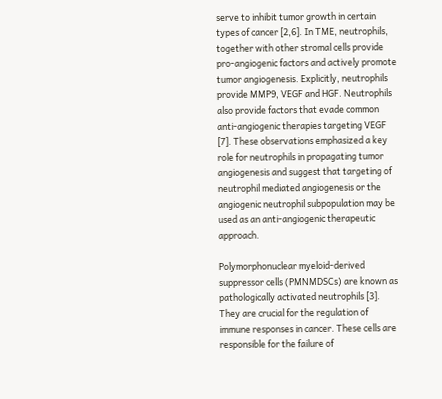serve to inhibit tumor growth in certain types of cancer [2,6]. In TME, neutrophils, together with other stromal cells provide pro-angiogenic factors and actively promote tumor angiogenesis. Explicitly, neutrophils provide MMP9, VEGF and HGF. Neutrophils also provide factors that evade common anti-angiogenic therapies targeting VEGF [7]. These observations emphasized a key role for neutrophils in propagating tumor angiogenesis and suggest that targeting of neutrophil mediated angiogenesis or the angiogenic neutrophil subpopulation may be used as an anti-angiogenic therapeutic approach.

Polymorphonuclear myeloid-derived suppressor cells (PMNMDSCs) are known as pathologically activated neutrophils [3]. They are crucial for the regulation of immune responses in cancer. These cells are responsible for the failure of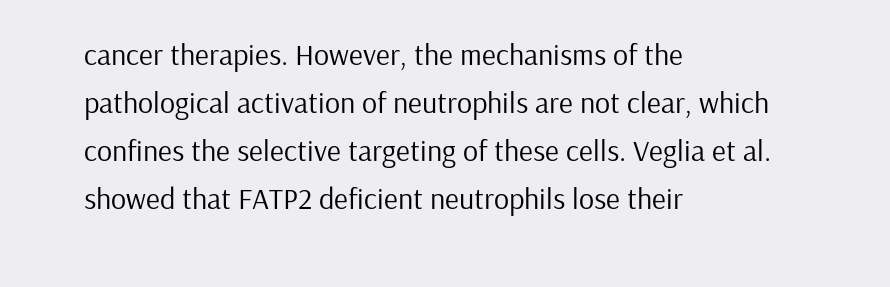cancer therapies. However, the mechanisms of the pathological activation of neutrophils are not clear, which confines the selective targeting of these cells. Veglia et al. showed that FATP2 deficient neutrophils lose their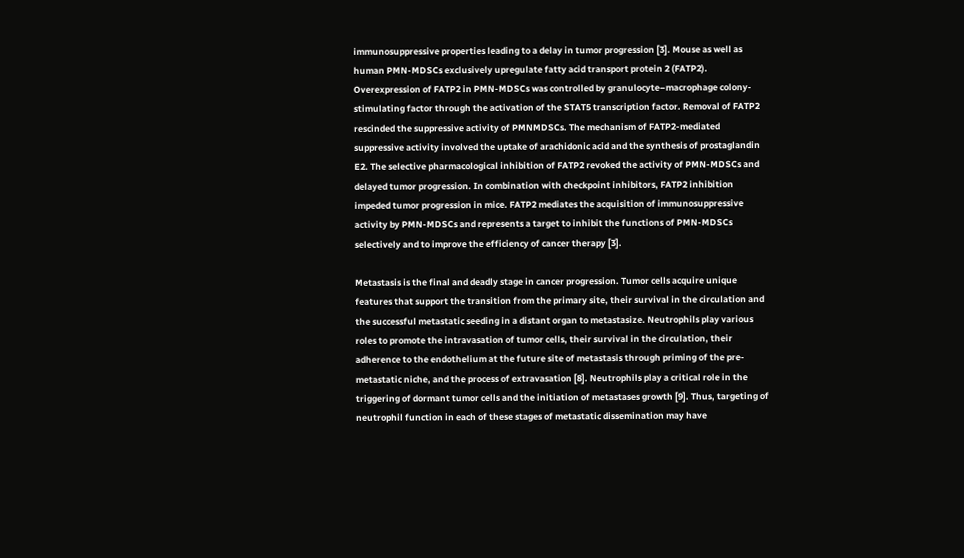immunosuppressive properties leading to a delay in tumor progression [3]. Mouse as well as human PMN-MDSCs exclusively upregulate fatty acid transport protein 2 (FATP2). Overexpression of FATP2 in PMN-MDSCs was controlled by granulocyte–macrophage colony-stimulating factor through the activation of the STAT5 transcription factor. Removal of FATP2 rescinded the suppressive activity of PMNMDSCs. The mechanism of FATP2-mediated suppressive activity involved the uptake of arachidonic acid and the synthesis of prostaglandin E2. The selective pharmacological inhibition of FATP2 revoked the activity of PMN-MDSCs and delayed tumor progression. In combination with checkpoint inhibitors, FATP2 inhibition impeded tumor progression in mice. FATP2 mediates the acquisition of immunosuppressive activity by PMN-MDSCs and represents a target to inhibit the functions of PMN-MDSCs selectively and to improve the efficiency of cancer therapy [3].

Metastasis is the final and deadly stage in cancer progression. Tumor cells acquire unique features that support the transition from the primary site, their survival in the circulation and the successful metastatic seeding in a distant organ to metastasize. Neutrophils play various roles to promote the intravasation of tumor cells, their survival in the circulation, their adherence to the endothelium at the future site of metastasis through priming of the pre-metastatic niche, and the process of extravasation [8]. Neutrophils play a critical role in the triggering of dormant tumor cells and the initiation of metastases growth [9]. Thus, targeting of neutrophil function in each of these stages of metastatic dissemination may have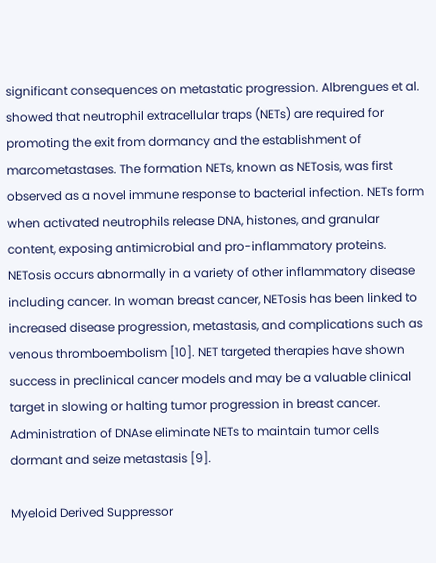significant consequences on metastatic progression. Albrengues et al. showed that neutrophil extracellular traps (NETs) are required for promoting the exit from dormancy and the establishment of marcometastases. The formation NETs, known as NETosis, was first observed as a novel immune response to bacterial infection. NETs form when activated neutrophils release DNA, histones, and granular content, exposing antimicrobial and pro-inflammatory proteins. NETosis occurs abnormally in a variety of other inflammatory disease including cancer. In woman breast cancer, NETosis has been linked to increased disease progression, metastasis, and complications such as venous thromboembolism [10]. NET targeted therapies have shown success in preclinical cancer models and may be a valuable clinical target in slowing or halting tumor progression in breast cancer. Administration of DNAse eliminate NETs to maintain tumor cells dormant and seize metastasis [9].

Myeloid Derived Suppressor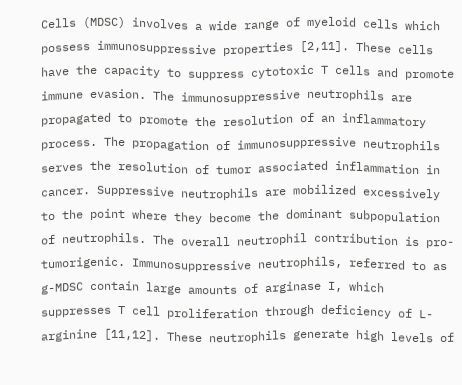Cells (MDSC) involves a wide range of myeloid cells which possess immunosuppressive properties [2,11]. These cells have the capacity to suppress cytotoxic T cells and promote immune evasion. The immunosuppressive neutrophils are propagated to promote the resolution of an inflammatory process. The propagation of immunosuppressive neutrophils serves the resolution of tumor associated inflammation in cancer. Suppressive neutrophils are mobilized excessively to the point where they become the dominant subpopulation of neutrophils. The overall neutrophil contribution is pro-tumorigenic. Immunosuppressive neutrophils, referred to as g-MDSC contain large amounts of arginase I, which suppresses T cell proliferation through deficiency of L-arginine [11,12]. These neutrophils generate high levels of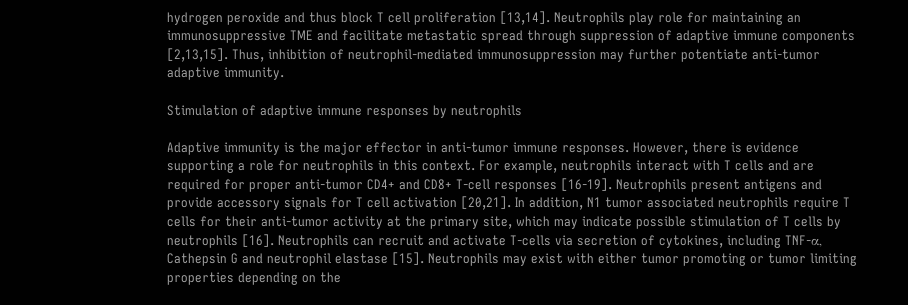hydrogen peroxide and thus block T cell proliferation [13,14]. Neutrophils play role for maintaining an immunosuppressive TME and facilitate metastatic spread through suppression of adaptive immune components [2,13,15]. Thus, inhibition of neutrophil-mediated immunosuppression may further potentiate anti-tumor adaptive immunity.

Stimulation of adaptive immune responses by neutrophils

Adaptive immunity is the major effector in anti-tumor immune responses. However, there is evidence supporting a role for neutrophils in this context. For example, neutrophils interact with T cells and are required for proper anti-tumor CD4+ and CD8+ T-cell responses [16-19]. Neutrophils present antigens and provide accessory signals for T cell activation [20,21]. In addition, N1 tumor associated neutrophils require T cells for their anti-tumor activity at the primary site, which may indicate possible stimulation of T cells by neutrophils [16]. Neutrophils can recruit and activate T-cells via secretion of cytokines, including TNF-α, Cathepsin G and neutrophil elastase [15]. Neutrophils may exist with either tumor promoting or tumor limiting properties depending on the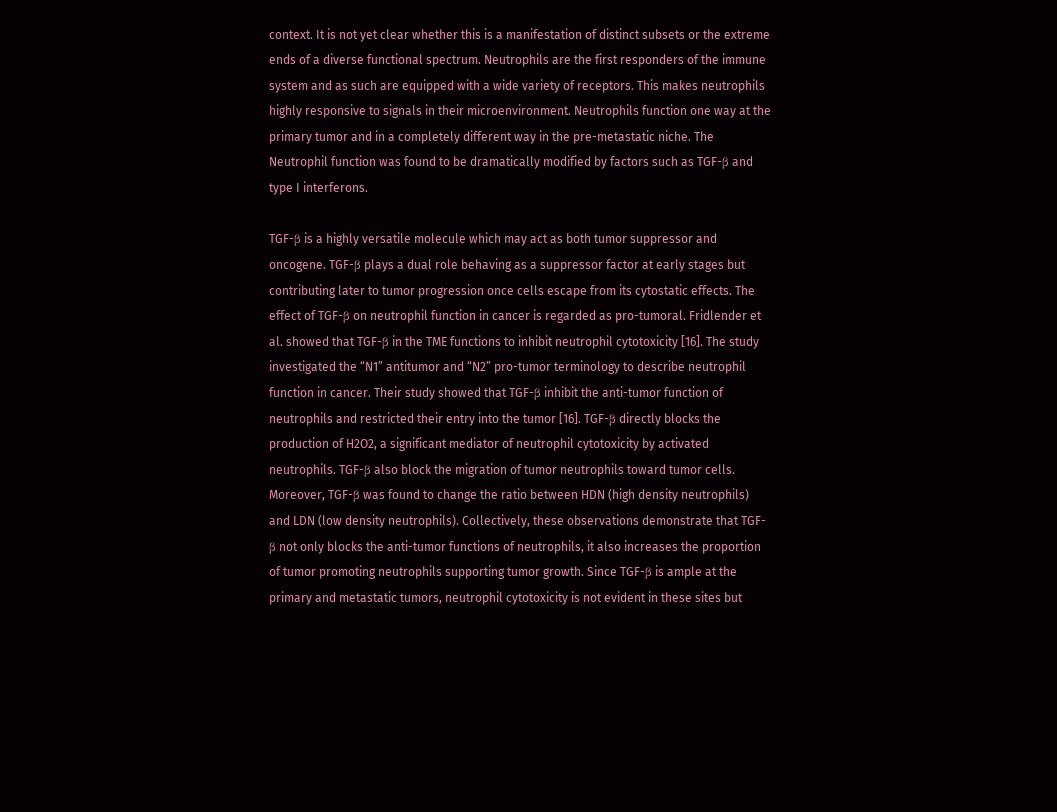context. It is not yet clear whether this is a manifestation of distinct subsets or the extreme ends of a diverse functional spectrum. Neutrophils are the first responders of the immune system and as such are equipped with a wide variety of receptors. This makes neutrophils highly responsive to signals in their microenvironment. Neutrophils function one way at the primary tumor and in a completely different way in the pre-metastatic niche. The Neutrophil function was found to be dramatically modified by factors such as TGF-β and type I interferons.

TGF-β is a highly versatile molecule which may act as both tumor suppressor and oncogene. TGF-β plays a dual role behaving as a suppressor factor at early stages but contributing later to tumor progression once cells escape from its cytostatic effects. The effect of TGF-β on neutrophil function in cancer is regarded as pro-tumoral. Fridlender et al. showed that TGF-β in the TME functions to inhibit neutrophil cytotoxicity [16]. The study investigated the “N1” antitumor and “N2” pro-tumor terminology to describe neutrophil function in cancer. Their study showed that TGF-β inhibit the anti-tumor function of neutrophils and restricted their entry into the tumor [16]. TGF-β directly blocks the production of H2O2, a significant mediator of neutrophil cytotoxicity by activated neutrophils. TGF-β also block the migration of tumor neutrophils toward tumor cells. Moreover, TGF-β was found to change the ratio between HDN (high density neutrophils) and LDN (low density neutrophils). Collectively, these observations demonstrate that TGF-β not only blocks the anti-tumor functions of neutrophils, it also increases the proportion of tumor promoting neutrophils supporting tumor growth. Since TGF-β is ample at the primary and metastatic tumors, neutrophil cytotoxicity is not evident in these sites but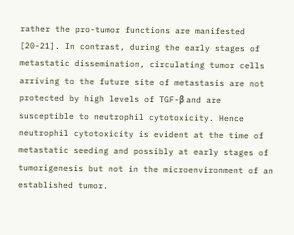rather the pro-tumor functions are manifested [20-21]. In contrast, during the early stages of metastatic dissemination, circulating tumor cells arriving to the future site of metastasis are not protected by high levels of TGF-β and are susceptible to neutrophil cytotoxicity. Hence neutrophil cytotoxicity is evident at the time of metastatic seeding and possibly at early stages of tumorigenesis but not in the microenvironment of an established tumor.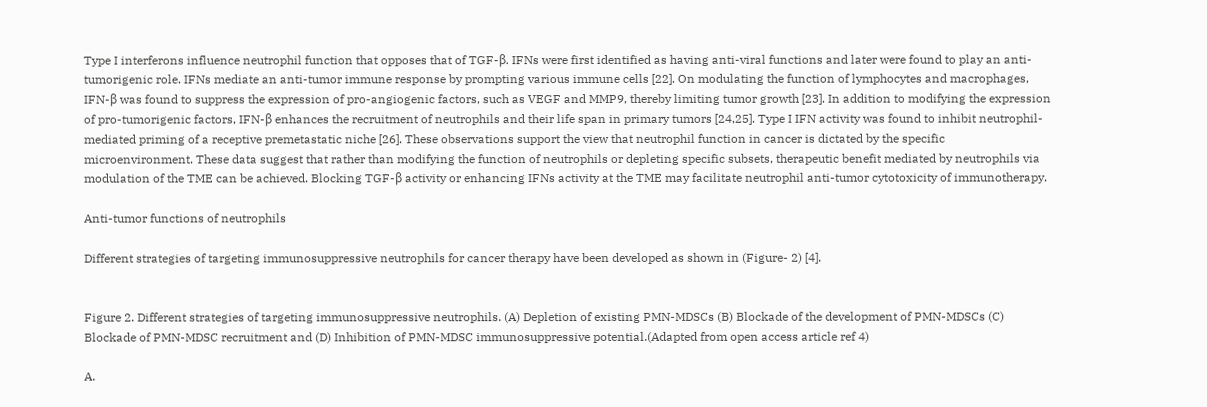Type I interferons influence neutrophil function that opposes that of TGF-β. IFNs were first identified as having anti-viral functions and later were found to play an anti-tumorigenic role. IFNs mediate an anti-tumor immune response by prompting various immune cells [22]. On modulating the function of lymphocytes and macrophages, IFN-β was found to suppress the expression of pro-angiogenic factors, such as VEGF and MMP9, thereby limiting tumor growth [23]. In addition to modifying the expression of pro-tumorigenic factors, IFN-β enhances the recruitment of neutrophils and their life span in primary tumors [24,25]. Type I IFN activity was found to inhibit neutrophil-mediated priming of a receptive premetastatic niche [26]. These observations support the view that neutrophil function in cancer is dictated by the specific microenvironment. These data suggest that rather than modifying the function of neutrophils or depleting specific subsets, therapeutic benefit mediated by neutrophils via modulation of the TME can be achieved. Blocking TGF-β activity or enhancing IFNs activity at the TME may facilitate neutrophil anti-tumor cytotoxicity of immunotherapy.

Anti-tumor functions of neutrophils

Different strategies of targeting immunosuppressive neutrophils for cancer therapy have been developed as shown in (Figure- 2) [4].


Figure 2. Different strategies of targeting immunosuppressive neutrophils. (A) Depletion of existing PMN-MDSCs (B) Blockade of the development of PMN-MDSCs (C) Blockade of PMN-MDSC recruitment and (D) Inhibition of PMN-MDSC immunosuppressive potential.(Adapted from open access article ref 4)

A.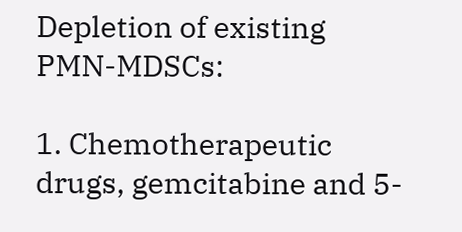Depletion of existing PMN-MDSCs:

1. Chemotherapeutic drugs, gemcitabine and 5-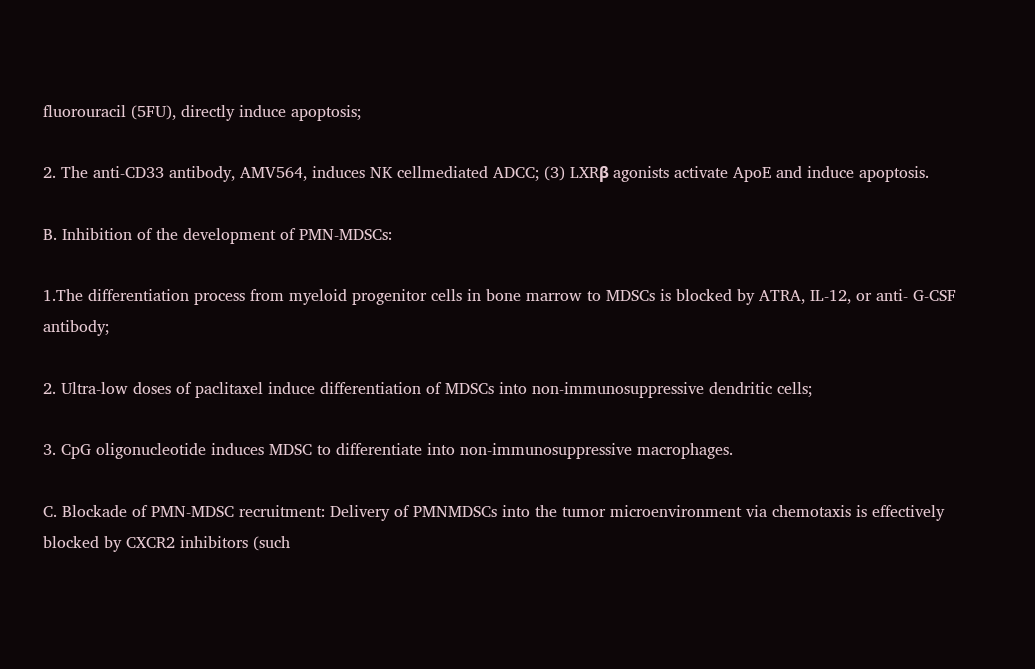fluorouracil (5FU), directly induce apoptosis;

2. The anti-CD33 antibody, AMV564, induces NK cellmediated ADCC; (3) LXRβ agonists activate ApoE and induce apoptosis.

B. Inhibition of the development of PMN-MDSCs:

1.The differentiation process from myeloid progenitor cells in bone marrow to MDSCs is blocked by ATRA, IL-12, or anti- G-CSF antibody;

2. Ultra-low doses of paclitaxel induce differentiation of MDSCs into non-immunosuppressive dendritic cells;

3. CpG oligonucleotide induces MDSC to differentiate into non-immunosuppressive macrophages.

C. Blockade of PMN-MDSC recruitment: Delivery of PMNMDSCs into the tumor microenvironment via chemotaxis is effectively blocked by CXCR2 inhibitors (such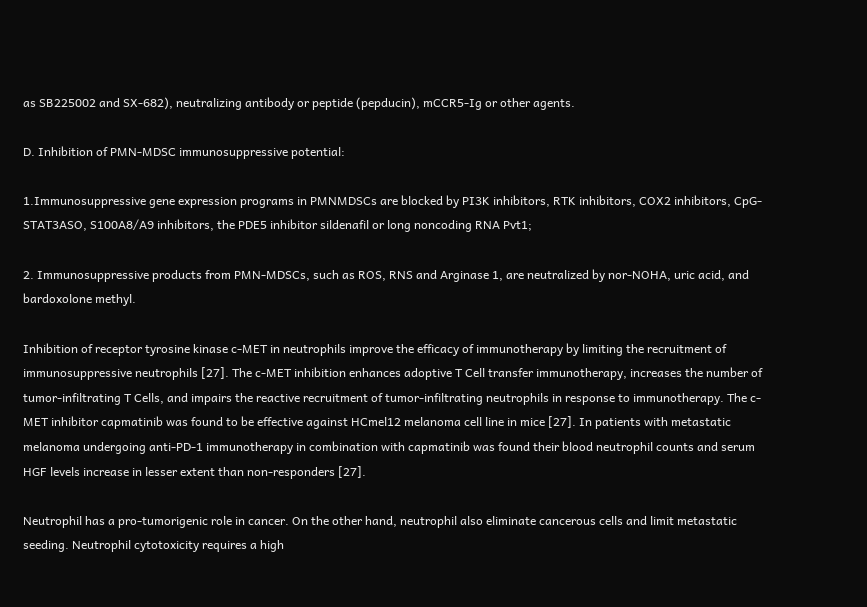as SB225002 and SX-682), neutralizing antibody or peptide (pepducin), mCCR5-Ig or other agents.

D. Inhibition of PMN-MDSC immunosuppressive potential:

1.Immunosuppressive gene expression programs in PMNMDSCs are blocked by PI3K inhibitors, RTK inhibitors, COX2 inhibitors, CpG-STAT3ASO, S100A8/A9 inhibitors, the PDE5 inhibitor sildenafil or long noncoding RNA Pvt1;

2. Immunosuppressive products from PMN-MDSCs, such as ROS, RNS and Arginase 1, are neutralized by nor-NOHA, uric acid, and bardoxolone methyl.

Inhibition of receptor tyrosine kinase c-MET in neutrophils improve the efficacy of immunotherapy by limiting the recruitment of immunosuppressive neutrophils [27]. The c-MET inhibition enhances adoptive T Cell transfer immunotherapy, increases the number of tumor-infiltrating T Cells, and impairs the reactive recruitment of tumor-infiltrating neutrophils in response to immunotherapy. The c-MET inhibitor capmatinib was found to be effective against HCmel12 melanoma cell line in mice [27]. In patients with metastatic melanoma undergoing anti-PD-1 immunotherapy in combination with capmatinib was found their blood neutrophil counts and serum HGF levels increase in lesser extent than non-responders [27].

Neutrophil has a pro-tumorigenic role in cancer. On the other hand, neutrophil also eliminate cancerous cells and limit metastatic seeding. Neutrophil cytotoxicity requires a high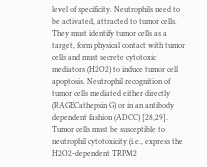level of specificity. Neutrophils need to be activated, attracted to tumor cells. They must identify tumor cells as a target, form physical contact with tumor cells and must secrete cytotoxic mediators (H2O2) to induce tumor cell apoptosis. Neutrophil recognition of tumor cells mediated either directly (RAGECathepsin G) or in an antibody dependent fashion (ADCC) [28,29]. Tumor cells must be susceptible to neutrophil cytotoxicity (i.e., express the H2O2-dependent TRPM2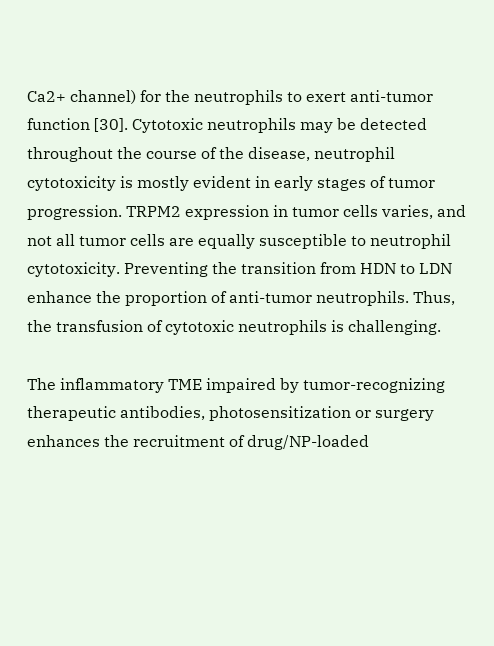Ca2+ channel) for the neutrophils to exert anti-tumor function [30]. Cytotoxic neutrophils may be detected throughout the course of the disease, neutrophil cytotoxicity is mostly evident in early stages of tumor progression. TRPM2 expression in tumor cells varies, and not all tumor cells are equally susceptible to neutrophil cytotoxicity. Preventing the transition from HDN to LDN enhance the proportion of anti-tumor neutrophils. Thus, the transfusion of cytotoxic neutrophils is challenging.

The inflammatory TME impaired by tumor-recognizing therapeutic antibodies, photosensitization or surgery enhances the recruitment of drug/NP-loaded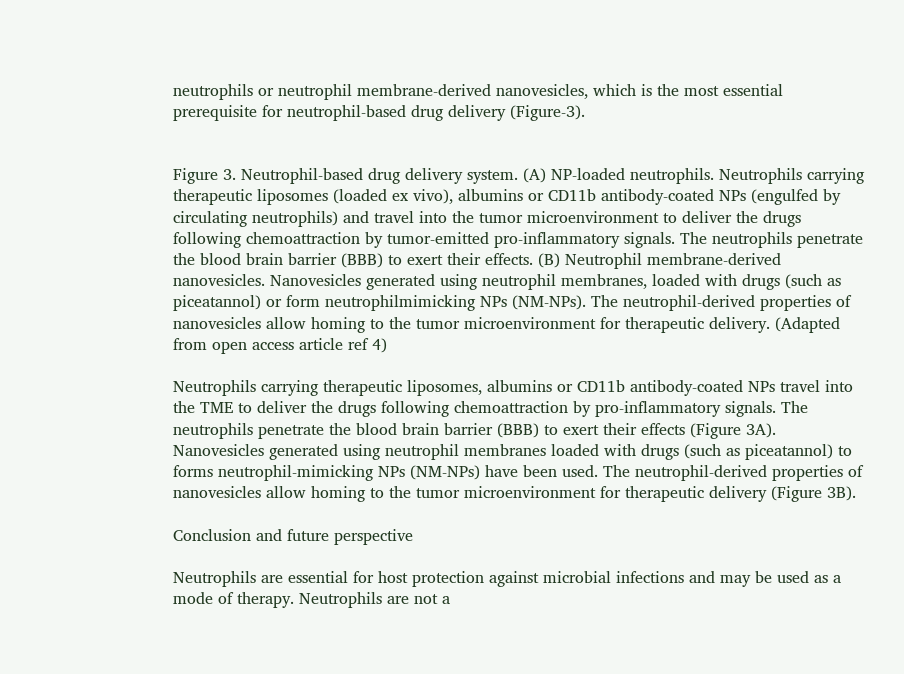neutrophils or neutrophil membrane-derived nanovesicles, which is the most essential prerequisite for neutrophil-based drug delivery (Figure-3).


Figure 3. Neutrophil-based drug delivery system. (A) NP-loaded neutrophils. Neutrophils carrying therapeutic liposomes (loaded ex vivo), albumins or CD11b antibody-coated NPs (engulfed by circulating neutrophils) and travel into the tumor microenvironment to deliver the drugs following chemoattraction by tumor-emitted pro-inflammatory signals. The neutrophils penetrate the blood brain barrier (BBB) to exert their effects. (B) Neutrophil membrane-derived nanovesicles. Nanovesicles generated using neutrophil membranes, loaded with drugs (such as piceatannol) or form neutrophilmimicking NPs (NM-NPs). The neutrophil-derived properties of nanovesicles allow homing to the tumor microenvironment for therapeutic delivery. (Adapted from open access article ref 4)

Neutrophils carrying therapeutic liposomes, albumins or CD11b antibody-coated NPs travel into the TME to deliver the drugs following chemoattraction by pro-inflammatory signals. The neutrophils penetrate the blood brain barrier (BBB) to exert their effects (Figure 3A). Nanovesicles generated using neutrophil membranes loaded with drugs (such as piceatannol) to forms neutrophil-mimicking NPs (NM-NPs) have been used. The neutrophil-derived properties of nanovesicles allow homing to the tumor microenvironment for therapeutic delivery (Figure 3B).

Conclusion and future perspective

Neutrophils are essential for host protection against microbial infections and may be used as a mode of therapy. Neutrophils are not a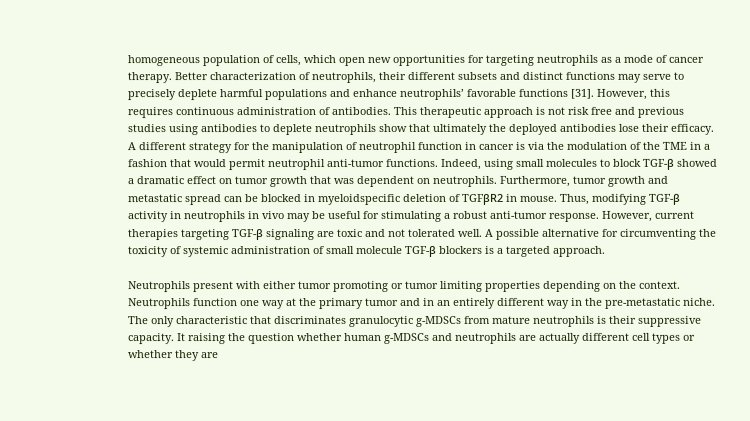homogeneous population of cells, which open new opportunities for targeting neutrophils as a mode of cancer therapy. Better characterization of neutrophils, their different subsets and distinct functions may serve to precisely deplete harmful populations and enhance neutrophils’ favorable functions [31]. However, this requires continuous administration of antibodies. This therapeutic approach is not risk free and previous studies using antibodies to deplete neutrophils show that ultimately the deployed antibodies lose their efficacy. A different strategy for the manipulation of neutrophil function in cancer is via the modulation of the TME in a fashion that would permit neutrophil anti-tumor functions. Indeed, using small molecules to block TGF-β showed a dramatic effect on tumor growth that was dependent on neutrophils. Furthermore, tumor growth and metastatic spread can be blocked in myeloidspecific deletion of TGFβR2 in mouse. Thus, modifying TGF-β activity in neutrophils in vivo may be useful for stimulating a robust anti-tumor response. However, current therapies targeting TGF-β signaling are toxic and not tolerated well. A possible alternative for circumventing the toxicity of systemic administration of small molecule TGF-β blockers is a targeted approach.

Neutrophils present with either tumor promoting or tumor limiting properties depending on the context. Neutrophils function one way at the primary tumor and in an entirely different way in the pre-metastatic niche. The only characteristic that discriminates granulocytic g‐MDSCs from mature neutrophils is their suppressive capacity. It raising the question whether human g‐MDSCs and neutrophils are actually different cell types or whether they are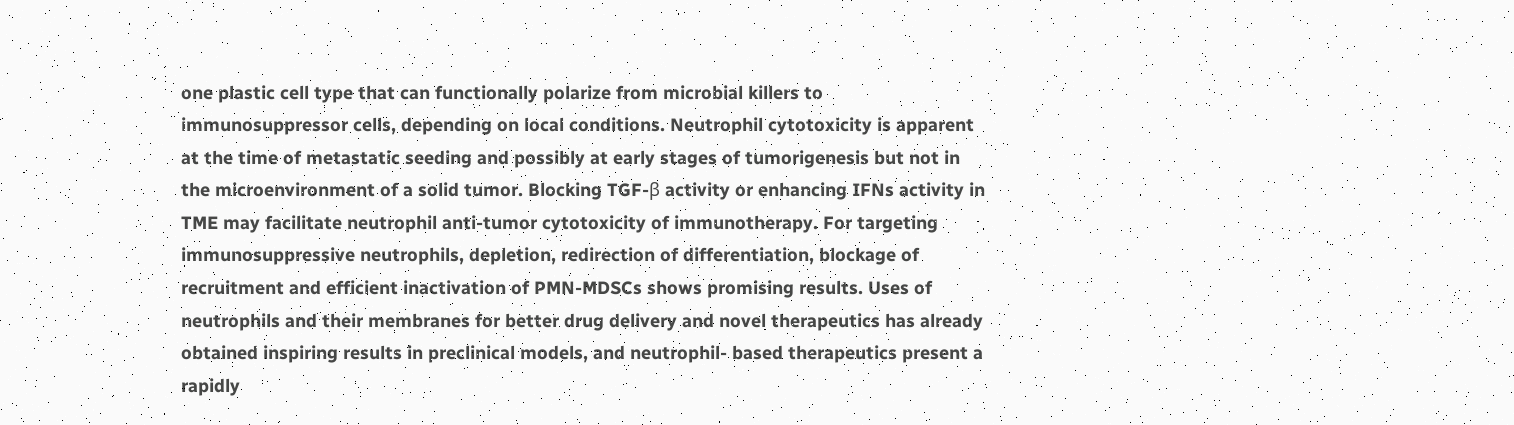one plastic cell type that can functionally polarize from microbial killers to immunosuppressor cells, depending on local conditions. Neutrophil cytotoxicity is apparent at the time of metastatic seeding and possibly at early stages of tumorigenesis but not in the microenvironment of a solid tumor. Blocking TGF-β activity or enhancing IFNs activity in TME may facilitate neutrophil anti-tumor cytotoxicity of immunotherapy. For targeting immunosuppressive neutrophils, depletion, redirection of differentiation, blockage of recruitment and efficient inactivation of PMN-MDSCs shows promising results. Uses of neutrophils and their membranes for better drug delivery and novel therapeutics has already obtained inspiring results in preclinical models, and neutrophil- based therapeutics present a rapidly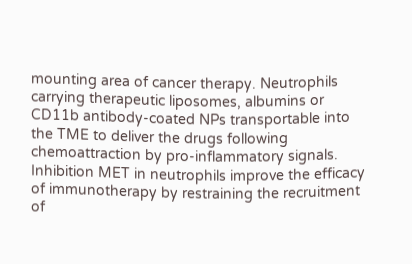mounting area of cancer therapy. Neutrophils carrying therapeutic liposomes, albumins or CD11b antibody-coated NPs transportable into the TME to deliver the drugs following chemoattraction by pro-inflammatory signals. Inhibition MET in neutrophils improve the efficacy of immunotherapy by restraining the recruitment of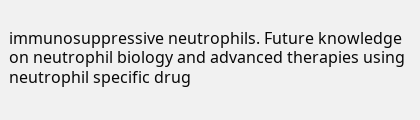immunosuppressive neutrophils. Future knowledge on neutrophil biology and advanced therapies using neutrophil specific drug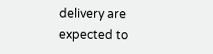delivery are expected to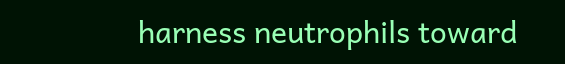harness neutrophils toward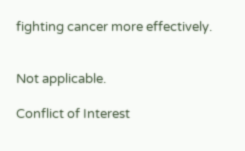fighting cancer more effectively.


Not applicable.

Conflict of Interest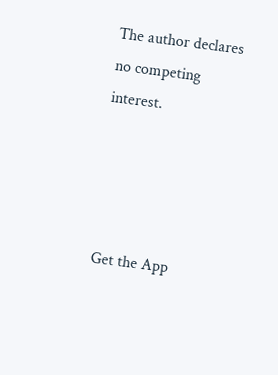The author declares no competing interest.




Get the App